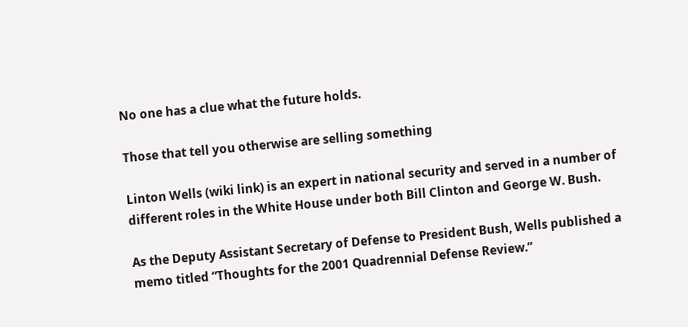No one has a clue what the future holds.

Those that tell you otherwise are selling something

Linton Wells (wiki link) is an expert in national security and served in a number of different roles in the White House under both Bill Clinton and George W. Bush.

As the Deputy Assistant Secretary of Defense to President Bush, Wells published a memo titled “Thoughts for the 2001 Quadrennial Defense Review.”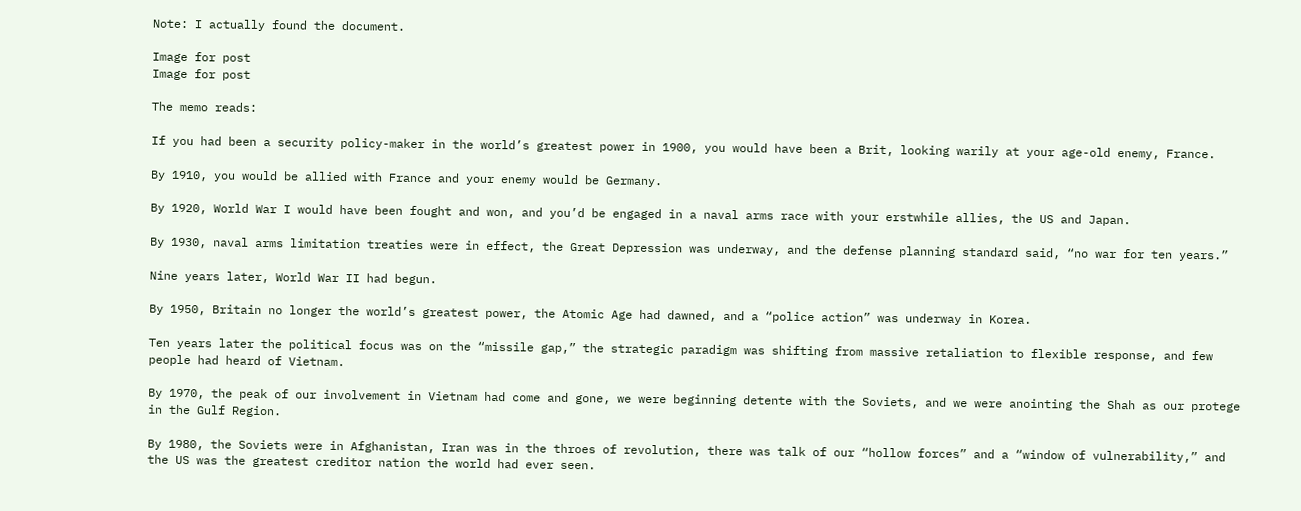Note: I actually found the document.

Image for post
Image for post

The memo reads:

If you had been a security policy-maker in the world’s greatest power in 1900, you would have been a Brit, looking warily at your age-old enemy, France.

By 1910, you would be allied with France and your enemy would be Germany.

By 1920, World War I would have been fought and won, and you’d be engaged in a naval arms race with your erstwhile allies, the US and Japan.

By 1930, naval arms limitation treaties were in effect, the Great Depression was underway, and the defense planning standard said, “no war for ten years.”

Nine years later, World War II had begun.

By 1950, Britain no longer the world’s greatest power, the Atomic Age had dawned, and a “police action” was underway in Korea.

Ten years later the political focus was on the “missile gap,” the strategic paradigm was shifting from massive retaliation to flexible response, and few people had heard of Vietnam.

By 1970, the peak of our involvement in Vietnam had come and gone, we were beginning detente with the Soviets, and we were anointing the Shah as our protege in the Gulf Region.

By 1980, the Soviets were in Afghanistan, Iran was in the throes of revolution, there was talk of our “hollow forces” and a “window of vulnerability,” and the US was the greatest creditor nation the world had ever seen.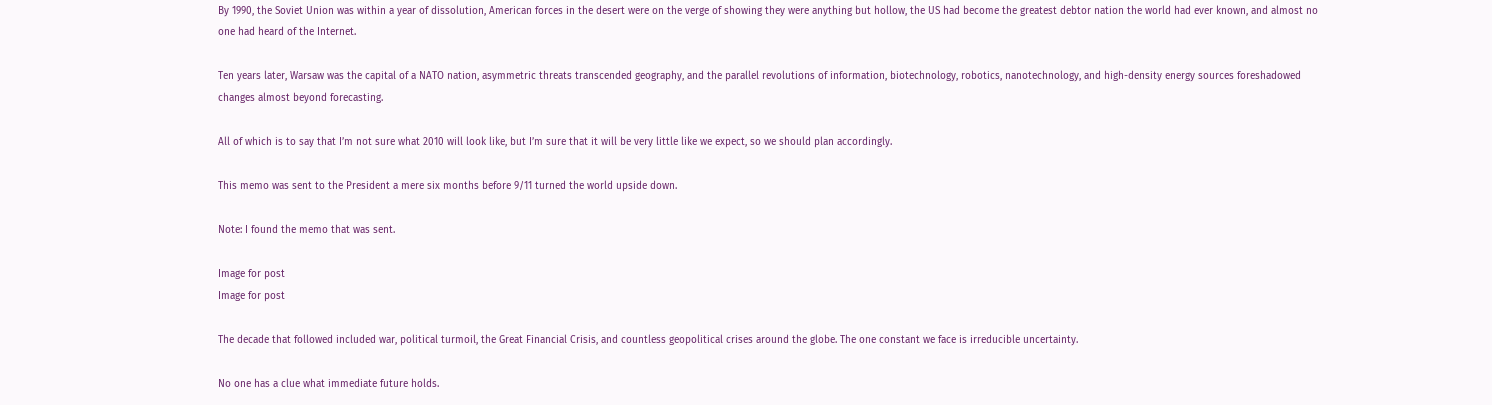By 1990, the Soviet Union was within a year of dissolution, American forces in the desert were on the verge of showing they were anything but hollow, the US had become the greatest debtor nation the world had ever known, and almost no one had heard of the Internet.

Ten years later, Warsaw was the capital of a NATO nation, asymmetric threats transcended geography, and the parallel revolutions of information, biotechnology, robotics, nanotechnology, and high-density energy sources foreshadowed changes almost beyond forecasting.

All of which is to say that I’m not sure what 2010 will look like, but I’m sure that it will be very little like we expect, so we should plan accordingly.

This memo was sent to the President a mere six months before 9/11 turned the world upside down.

Note: I found the memo that was sent.

Image for post
Image for post

The decade that followed included war, political turmoil, the Great Financial Crisis, and countless geopolitical crises around the globe. The one constant we face is irreducible uncertainty.

No one has a clue what immediate future holds.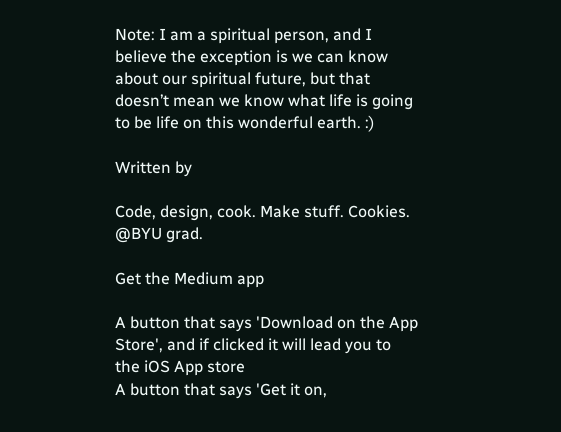Note: I am a spiritual person, and I believe the exception is we can know about our spiritual future, but that doesn’t mean we know what life is going to be life on this wonderful earth. :)

Written by

Code, design, cook. Make stuff. Cookies. @BYU grad.

Get the Medium app

A button that says 'Download on the App Store', and if clicked it will lead you to the iOS App store
A button that says 'Get it on,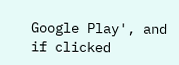Google Play', and if clicked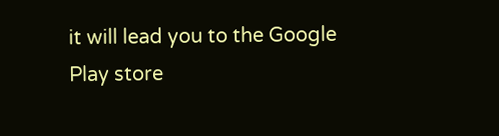it will lead you to the Google Play store